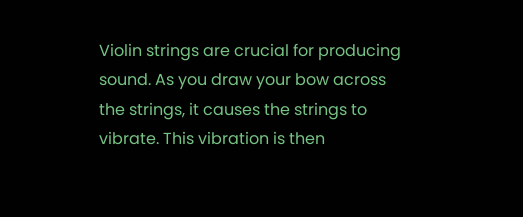Violin strings are crucial for producing sound. As you draw your bow across the strings, it causes the strings to vibrate. This vibration is then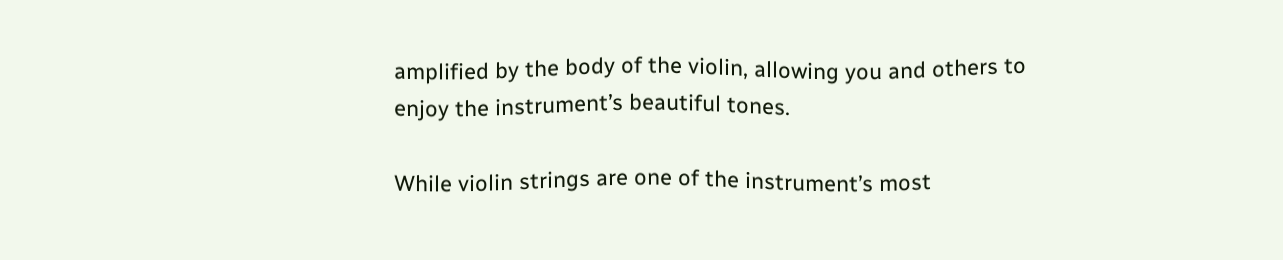amplified by the body of the violin, allowing you and others to enjoy the instrument’s beautiful tones.

While violin strings are one of the instrument’s most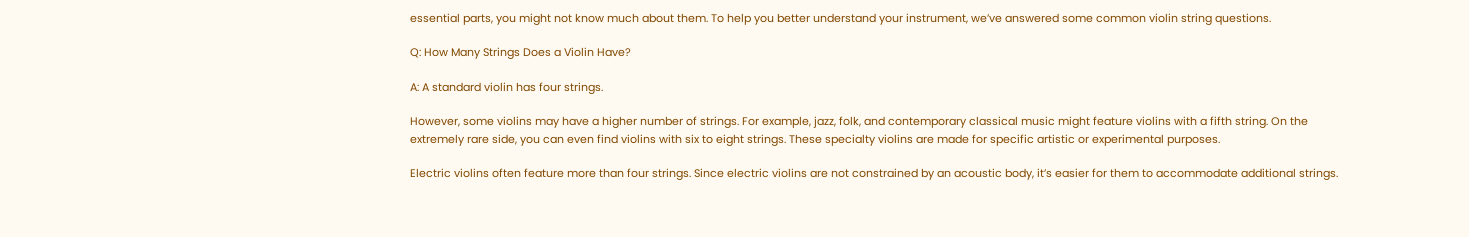essential parts, you might not know much about them. To help you better understand your instrument, we’ve answered some common violin string questions.

Q: How Many Strings Does a Violin Have?

A: A standard violin has four strings.

However, some violins may have a higher number of strings. For example, jazz, folk, and contemporary classical music might feature violins with a fifth string. On the extremely rare side, you can even find violins with six to eight strings. These specialty violins are made for specific artistic or experimental purposes.

Electric violins often feature more than four strings. Since electric violins are not constrained by an acoustic body, it’s easier for them to accommodate additional strings.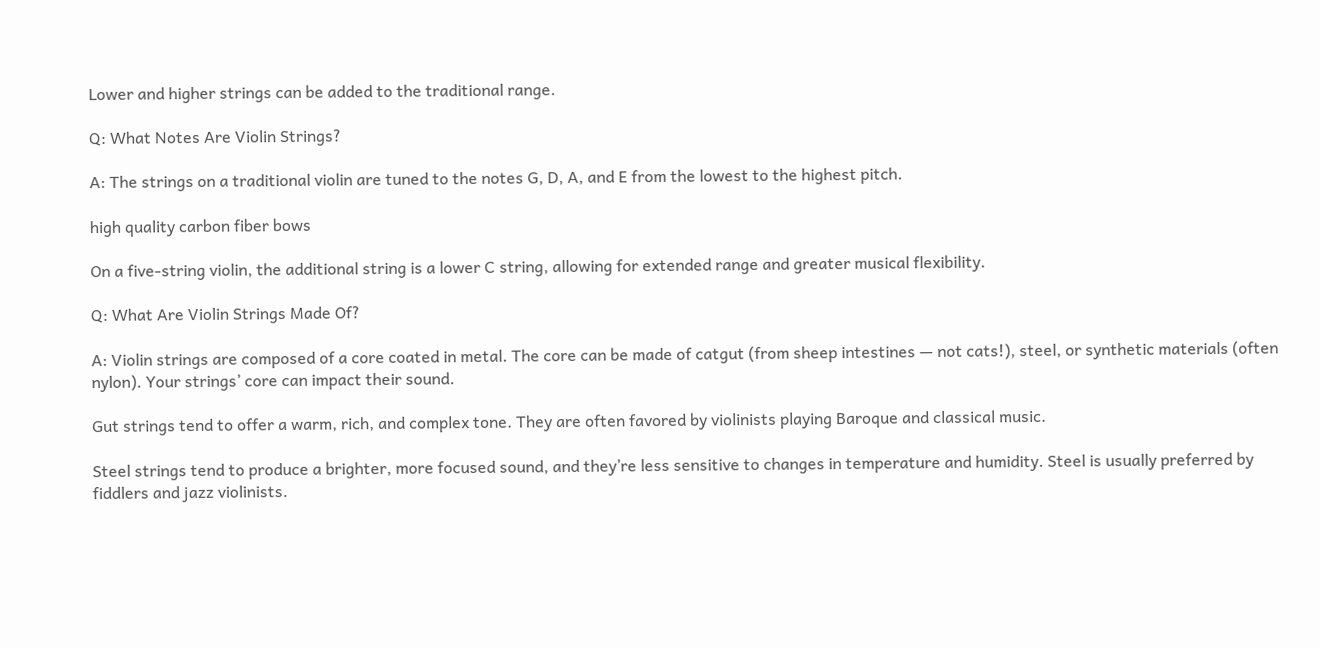Lower and higher strings can be added to the traditional range.

Q: What Notes Are Violin Strings?

A: The strings on a traditional violin are tuned to the notes G, D, A, and E from the lowest to the highest pitch.

high quality carbon fiber bows

On a five-string violin, the additional string is a lower C string, allowing for extended range and greater musical flexibility.

Q: What Are Violin Strings Made Of?

A: Violin strings are composed of a core coated in metal. The core can be made of catgut (from sheep intestines — not cats!), steel, or synthetic materials (often nylon). Your strings’ core can impact their sound.

Gut strings tend to offer a warm, rich, and complex tone. They are often favored by violinists playing Baroque and classical music.

Steel strings tend to produce a brighter, more focused sound, and they’re less sensitive to changes in temperature and humidity. Steel is usually preferred by fiddlers and jazz violinists.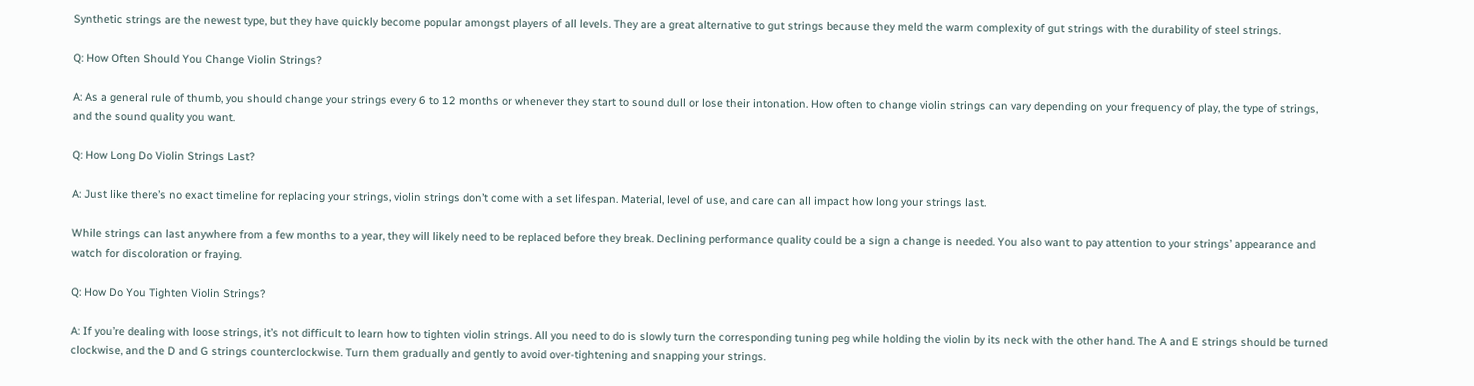Synthetic strings are the newest type, but they have quickly become popular amongst players of all levels. They are a great alternative to gut strings because they meld the warm complexity of gut strings with the durability of steel strings.

Q: How Often Should You Change Violin Strings?

A: As a general rule of thumb, you should change your strings every 6 to 12 months or whenever they start to sound dull or lose their intonation. How often to change violin strings can vary depending on your frequency of play, the type of strings, and the sound quality you want.

Q: How Long Do Violin Strings Last?

A: Just like there’s no exact timeline for replacing your strings, violin strings don’t come with a set lifespan. Material, level of use, and care can all impact how long your strings last.

While strings can last anywhere from a few months to a year, they will likely need to be replaced before they break. Declining performance quality could be a sign a change is needed. You also want to pay attention to your strings’ appearance and watch for discoloration or fraying.

Q: How Do You Tighten Violin Strings?

A: If you’re dealing with loose strings, it’s not difficult to learn how to tighten violin strings. All you need to do is slowly turn the corresponding tuning peg while holding the violin by its neck with the other hand. The A and E strings should be turned clockwise, and the D and G strings counterclockwise. Turn them gradually and gently to avoid over-tightening and snapping your strings.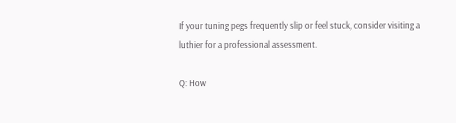If your tuning pegs frequently slip or feel stuck, consider visiting a luthier for a professional assessment.

Q: How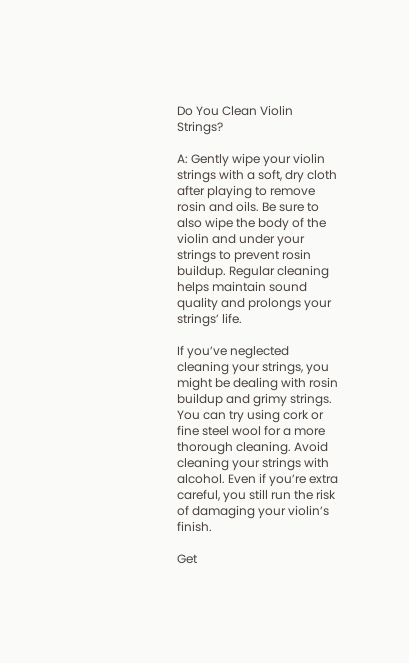Do You Clean Violin Strings?

A: Gently wipe your violin strings with a soft, dry cloth after playing to remove rosin and oils. Be sure to also wipe the body of the violin and under your strings to prevent rosin buildup. Regular cleaning helps maintain sound quality and prolongs your strings’ life.

If you’ve neglected cleaning your strings, you might be dealing with rosin buildup and grimy strings. You can try using cork or fine steel wool for a more thorough cleaning. Avoid cleaning your strings with alcohol. Even if you’re extra careful, you still run the risk of damaging your violin’s finish.

Get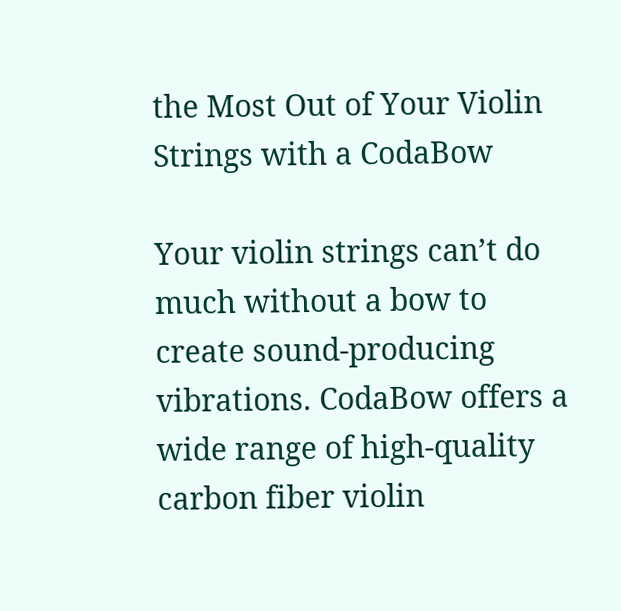the Most Out of Your Violin Strings with a CodaBow

Your violin strings can’t do much without a bow to create sound-producing vibrations. CodaBow offers a wide range of high-quality carbon fiber violin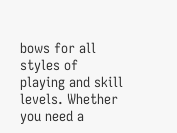bows for all styles of playing and skill levels. Whether you need a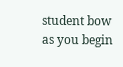student bow as you begin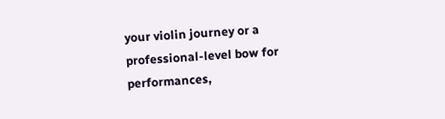your violin journey or a professional-level bow for performances,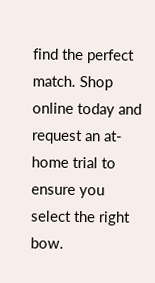find the perfect match. Shop online today and request an at-home trial to ensure you select the right bow.